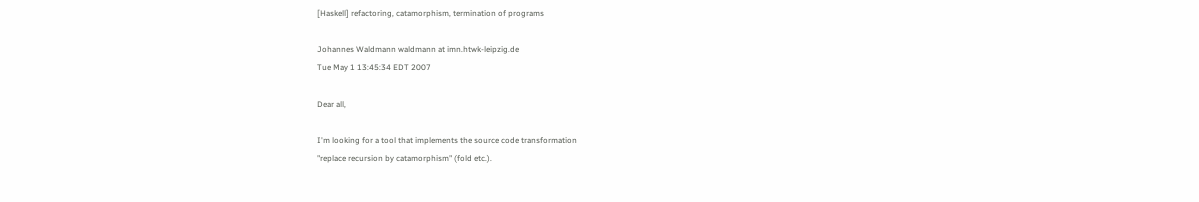[Haskell] refactoring, catamorphism, termination of programs

Johannes Waldmann waldmann at imn.htwk-leipzig.de
Tue May 1 13:45:34 EDT 2007

Dear all,

I'm looking for a tool that implements the source code transformation
"replace recursion by catamorphism" (fold etc.).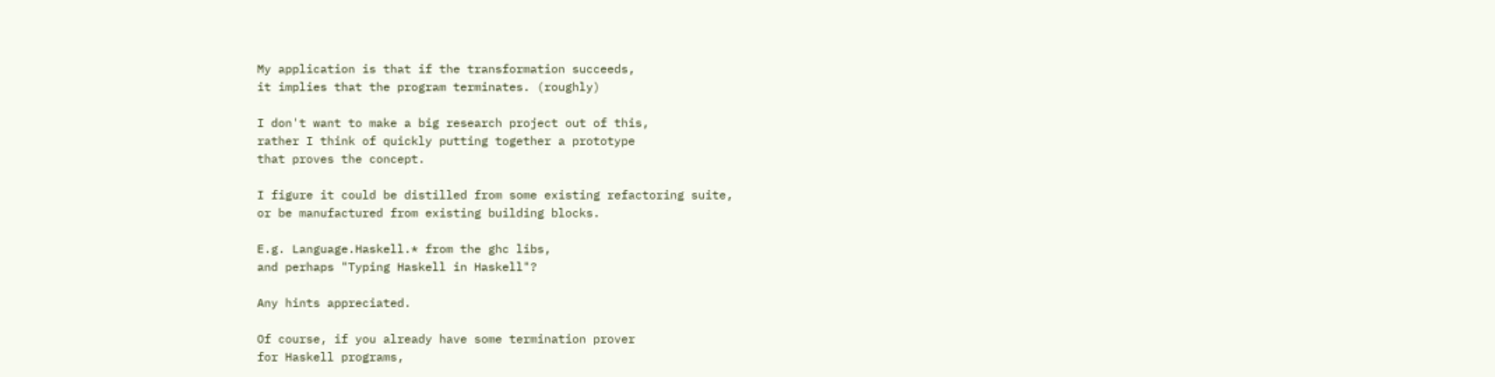My application is that if the transformation succeeds,
it implies that the program terminates. (roughly)

I don't want to make a big research project out of this,
rather I think of quickly putting together a prototype
that proves the concept.

I figure it could be distilled from some existing refactoring suite,
or be manufactured from existing building blocks.

E.g. Language.Haskell.* from the ghc libs,
and perhaps "Typing Haskell in Haskell"?

Any hints appreciated.

Of course, if you already have some termination prover
for Haskell programs,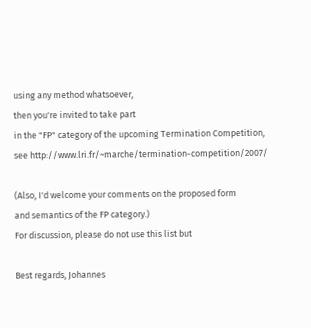using any method whatsoever,
then you're invited to take part
in the "FP" category of the upcoming Termination Competition,
see http://www.lri.fr/~marche/termination-competition/2007/

(Also, I'd welcome your comments on the proposed form
and semantics of the FP category.)
For discussion, please do not use this list but

Best regards, Johannes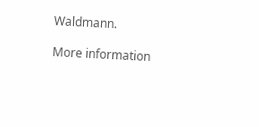Waldmann.

More information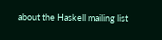about the Haskell mailing list